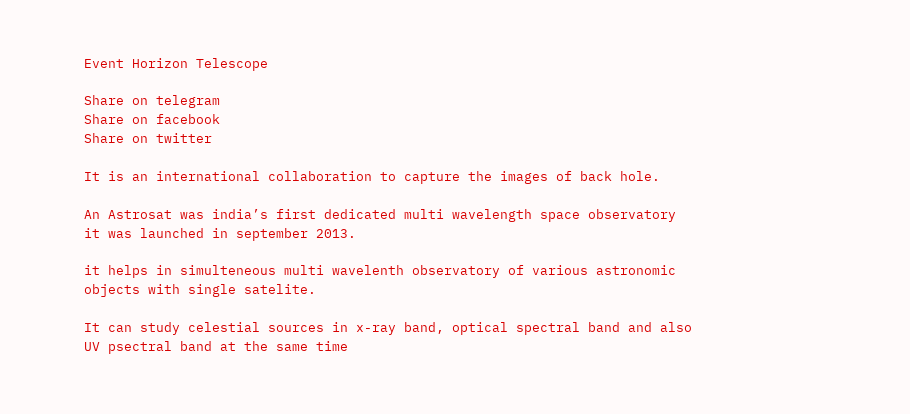Event Horizon Telescope

Share on telegram
Share on facebook
Share on twitter

It is an international collaboration to capture the images of back hole.

An Astrosat was india’s first dedicated multi wavelength space observatory it was launched in september 2013.

it helps in simulteneous multi wavelenth observatory of various astronomic objects with single satelite.

It can study celestial sources in x-ray band, optical spectral band and also UV psectral band at the same time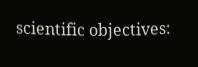scientific objectives: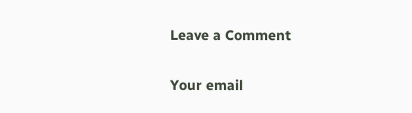Leave a Comment

Your email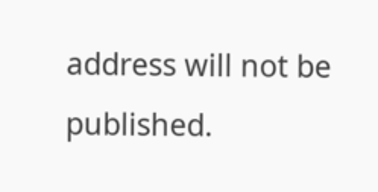address will not be published.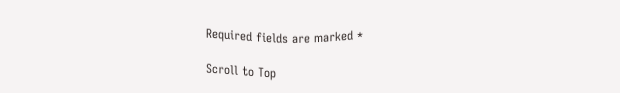Required fields are marked *

Scroll to Top